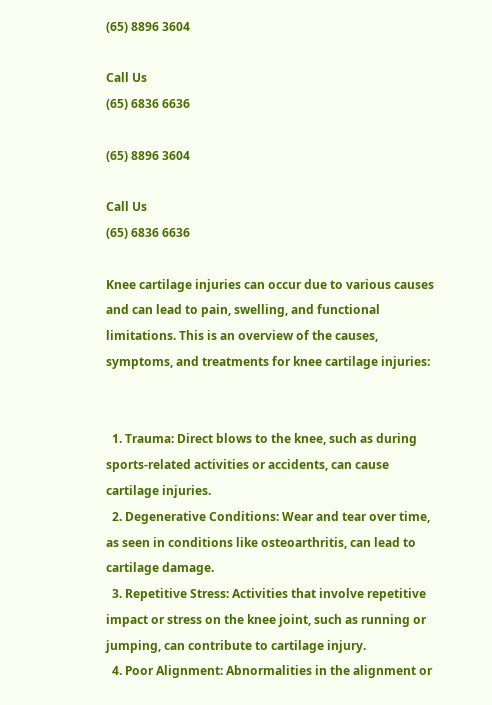(65) 8896 3604

Call Us
(65) 6836 6636

(65) 8896 3604

Call Us
(65) 6836 6636

Knee cartilage injuries can occur due to various causes and can lead to pain, swelling, and functional limitations. This is an overview of the causes, symptoms, and treatments for knee cartilage injuries:


  1. Trauma: Direct blows to the knee, such as during sports-related activities or accidents, can cause cartilage injuries.
  2. Degenerative Conditions: Wear and tear over time, as seen in conditions like osteoarthritis, can lead to cartilage damage.
  3. Repetitive Stress: Activities that involve repetitive impact or stress on the knee joint, such as running or jumping, can contribute to cartilage injury.
  4. Poor Alignment: Abnormalities in the alignment or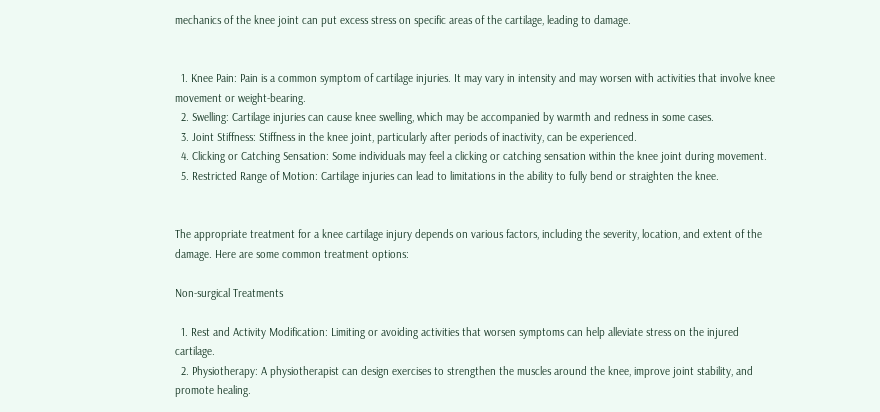mechanics of the knee joint can put excess stress on specific areas of the cartilage, leading to damage.


  1. Knee Pain: Pain is a common symptom of cartilage injuries. It may vary in intensity and may worsen with activities that involve knee movement or weight-bearing.
  2. Swelling: Cartilage injuries can cause knee swelling, which may be accompanied by warmth and redness in some cases.
  3. Joint Stiffness: Stiffness in the knee joint, particularly after periods of inactivity, can be experienced.
  4. Clicking or Catching Sensation: Some individuals may feel a clicking or catching sensation within the knee joint during movement.
  5. Restricted Range of Motion: Cartilage injuries can lead to limitations in the ability to fully bend or straighten the knee.


The appropriate treatment for a knee cartilage injury depends on various factors, including the severity, location, and extent of the damage. Here are some common treatment options:

Non-surgical Treatments

  1. Rest and Activity Modification: Limiting or avoiding activities that worsen symptoms can help alleviate stress on the injured cartilage.
  2. Physiotherapy: A physiotherapist can design exercises to strengthen the muscles around the knee, improve joint stability, and promote healing.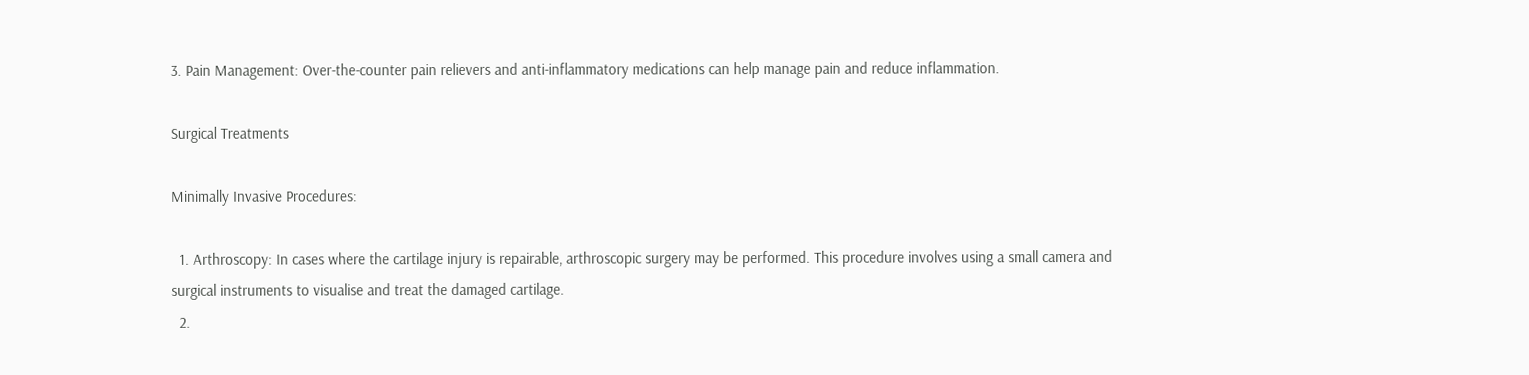3. Pain Management: Over-the-counter pain relievers and anti-inflammatory medications can help manage pain and reduce inflammation.

Surgical Treatments

Minimally Invasive Procedures:

  1. Arthroscopy: In cases where the cartilage injury is repairable, arthroscopic surgery may be performed. This procedure involves using a small camera and surgical instruments to visualise and treat the damaged cartilage.
  2.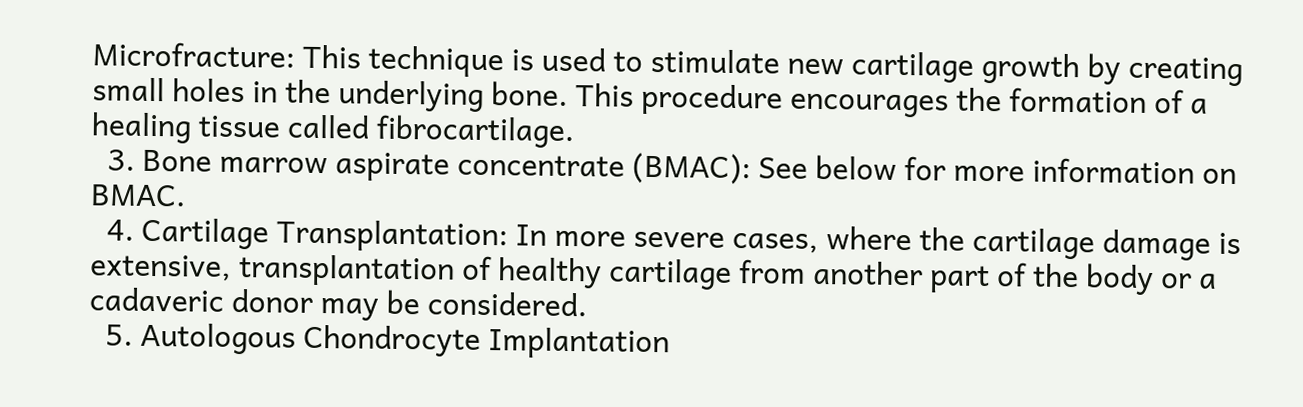Microfracture: This technique is used to stimulate new cartilage growth by creating small holes in the underlying bone. This procedure encourages the formation of a healing tissue called fibrocartilage.
  3. Bone marrow aspirate concentrate (BMAC): See below for more information on BMAC.
  4. Cartilage Transplantation: In more severe cases, where the cartilage damage is extensive, transplantation of healthy cartilage from another part of the body or a cadaveric donor may be considered.
  5. Autologous Chondrocyte Implantation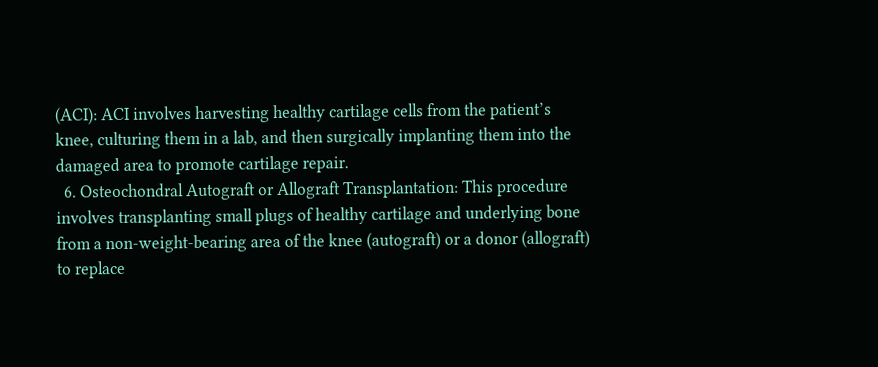(ACI): ACI involves harvesting healthy cartilage cells from the patient’s knee, culturing them in a lab, and then surgically implanting them into the damaged area to promote cartilage repair.
  6. Osteochondral Autograft or Allograft Transplantation: This procedure involves transplanting small plugs of healthy cartilage and underlying bone from a non-weight-bearing area of the knee (autograft) or a donor (allograft) to replace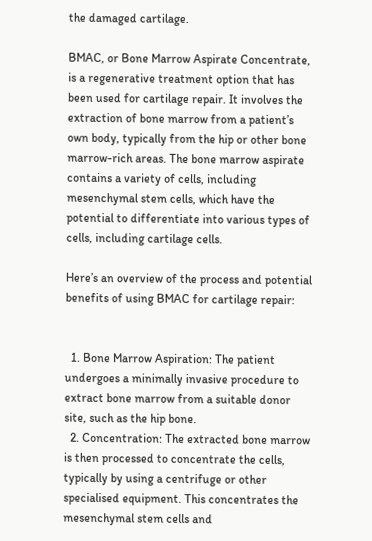the damaged cartilage.

BMAC, or Bone Marrow Aspirate Concentrate, is a regenerative treatment option that has been used for cartilage repair. It involves the extraction of bone marrow from a patient’s own body, typically from the hip or other bone marrow-rich areas. The bone marrow aspirate contains a variety of cells, including mesenchymal stem cells, which have the potential to differentiate into various types of cells, including cartilage cells.

Here’s an overview of the process and potential benefits of using BMAC for cartilage repair:


  1. Bone Marrow Aspiration: The patient undergoes a minimally invasive procedure to extract bone marrow from a suitable donor site, such as the hip bone.
  2. Concentration: The extracted bone marrow is then processed to concentrate the cells, typically by using a centrifuge or other specialised equipment. This concentrates the mesenchymal stem cells and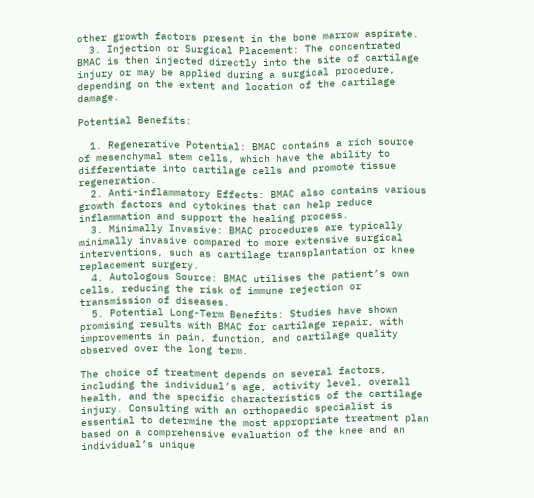other growth factors present in the bone marrow aspirate.
  3. Injection or Surgical Placement: The concentrated BMAC is then injected directly into the site of cartilage injury or may be applied during a surgical procedure, depending on the extent and location of the cartilage damage.

Potential Benefits:

  1. Regenerative Potential: BMAC contains a rich source of mesenchymal stem cells, which have the ability to differentiate into cartilage cells and promote tissue regeneration.
  2. Anti-inflammatory Effects: BMAC also contains various growth factors and cytokines that can help reduce inflammation and support the healing process.
  3. Minimally Invasive: BMAC procedures are typically minimally invasive compared to more extensive surgical interventions, such as cartilage transplantation or knee replacement surgery.
  4. Autologous Source: BMAC utilises the patient’s own cells, reducing the risk of immune rejection or transmission of diseases.
  5. Potential Long-Term Benefits: Studies have shown promising results with BMAC for cartilage repair, with improvements in pain, function, and cartilage quality observed over the long term.

The choice of treatment depends on several factors, including the individual’s age, activity level, overall health, and the specific characteristics of the cartilage injury. Consulting with an orthopaedic specialist is essential to determine the most appropriate treatment plan based on a comprehensive evaluation of the knee and an individual’s unique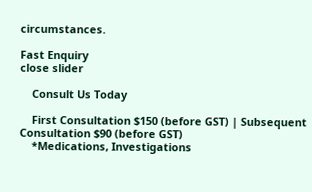circumstances.

Fast Enquiry
close slider

    Consult Us Today

    First Consultation $150 (before GST) | Subsequent Consultation $90 (before GST)
    *Medications, Investigations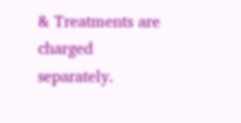& Treatments are charged separately.